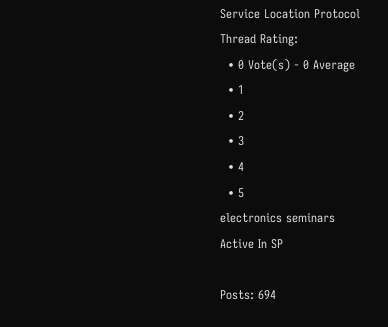Service Location Protocol
Thread Rating:
  • 0 Vote(s) - 0 Average
  • 1
  • 2
  • 3
  • 4
  • 5
electronics seminars
Active In SP

Posts: 694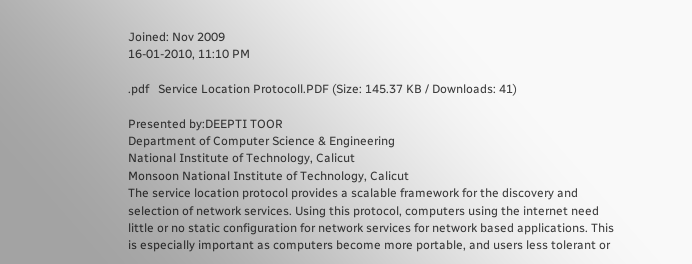Joined: Nov 2009
16-01-2010, 11:10 PM

.pdf   Service Location Protocoll.PDF (Size: 145.37 KB / Downloads: 41)

Presented by:DEEPTI TOOR
Department of Computer Science & Engineering
National Institute of Technology, Calicut
Monsoon National Institute of Technology, Calicut
The service location protocol provides a scalable framework for the discovery and selection of network services. Using this protocol, computers using the internet need little or no static configuration for network services for network based applications. This is especially important as computers become more portable, and users less tolerant or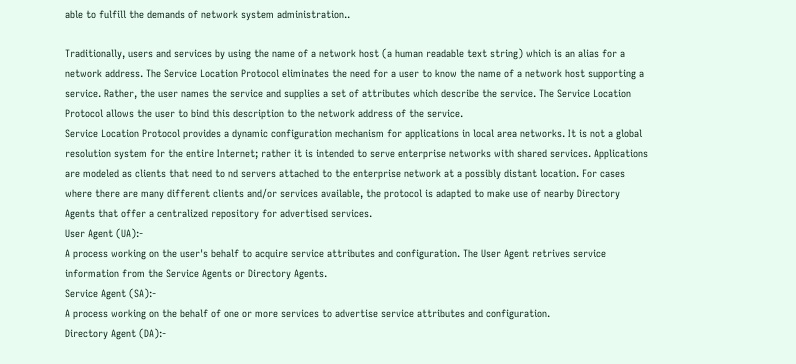able to fulfill the demands of network system administration..

Traditionally, users and services by using the name of a network host (a human readable text string) which is an alias for a network address. The Service Location Protocol eliminates the need for a user to know the name of a network host supporting a service. Rather, the user names the service and supplies a set of attributes which describe the service. The Service Location Protocol allows the user to bind this description to the network address of the service.
Service Location Protocol provides a dynamic configuration mechanism for applications in local area networks. It is not a global resolution system for the entire Internet; rather it is intended to serve enterprise networks with shared services. Applications are modeled as clients that need to nd servers attached to the enterprise network at a possibly distant location. For cases where there are many different clients and/or services available, the protocol is adapted to make use of nearby Directory Agents that offer a centralized repository for advertised services.
User Agent (UA):-
A process working on the user's behalf to acquire service attributes and configuration. The User Agent retrives service information from the Service Agents or Directory Agents.
Service Agent (SA):-
A process working on the behalf of one or more services to advertise service attributes and configuration.
Directory Agent (DA):-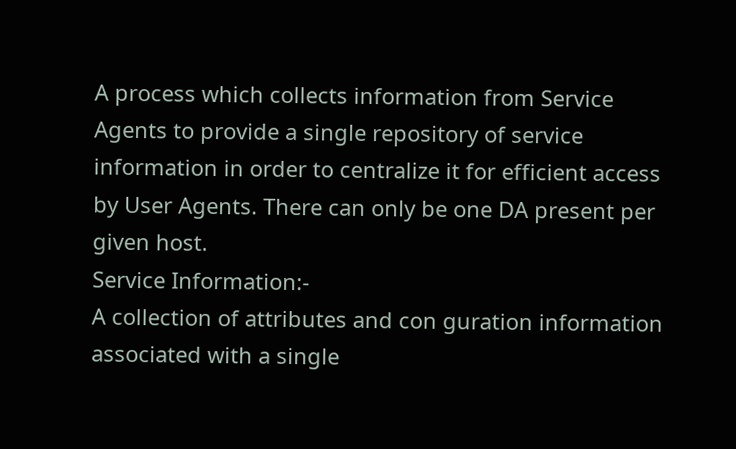A process which collects information from Service Agents to provide a single repository of service information in order to centralize it for efficient access by User Agents. There can only be one DA present per given host.
Service Information:-
A collection of attributes and con guration information associated with a single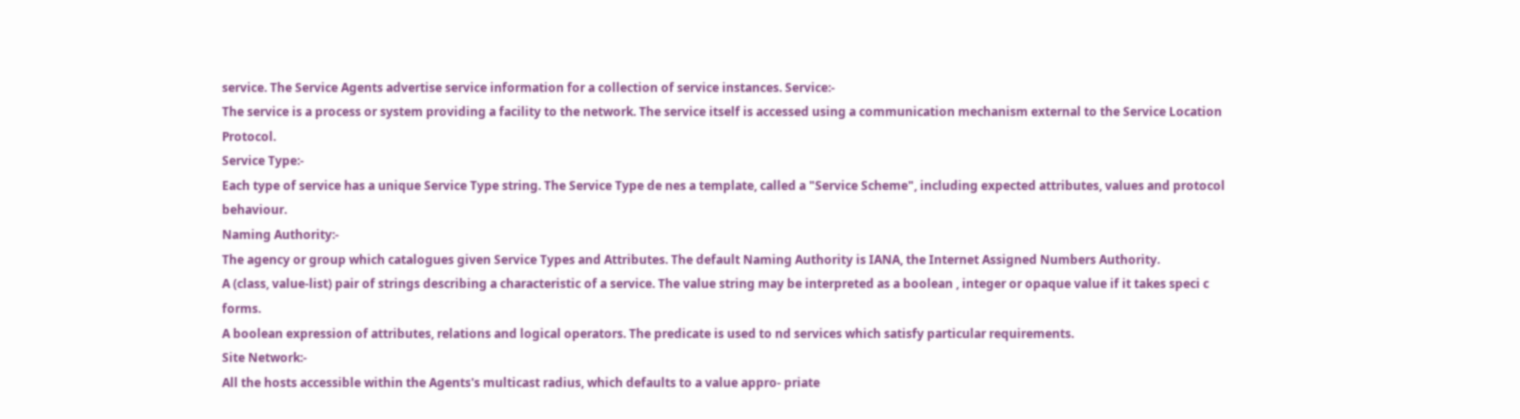service. The Service Agents advertise service information for a collection of service instances. Service:-
The service is a process or system providing a facility to the network. The service itself is accessed using a communication mechanism external to the Service Location Protocol.
Service Type:-
Each type of service has a unique Service Type string. The Service Type de nes a template, called a "Service Scheme", including expected attributes, values and protocol behaviour.
Naming Authority:-
The agency or group which catalogues given Service Types and Attributes. The default Naming Authority is IANA, the Internet Assigned Numbers Authority.
A (class, value-list) pair of strings describing a characteristic of a service. The value string may be interpreted as a boolean , integer or opaque value if it takes speci c forms.
A boolean expression of attributes, relations and logical operators. The predicate is used to nd services which satisfy particular requirements.
Site Network:-
All the hosts accessible within the Agents's multicast radius, which defaults to a value appro- priate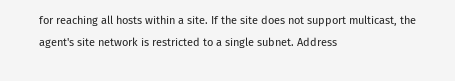for reaching all hosts within a site. If the site does not support multicast, the agent's site network is restricted to a single subnet. Address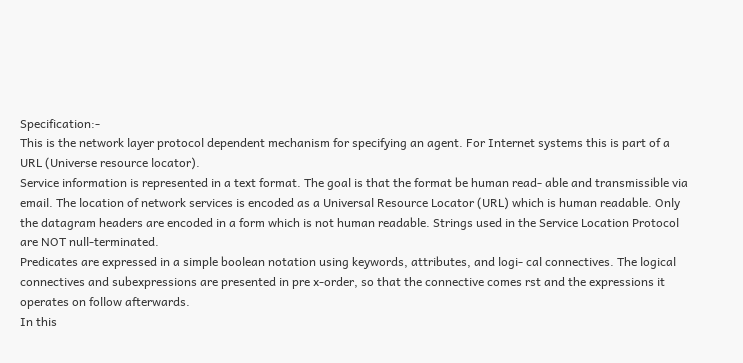Specification:-
This is the network layer protocol dependent mechanism for specifying an agent. For Internet systems this is part of a URL (Universe resource locator).
Service information is represented in a text format. The goal is that the format be human read- able and transmissible via email. The location of network services is encoded as a Universal Resource Locator (URL) which is human readable. Only the datagram headers are encoded in a form which is not human readable. Strings used in the Service Location Protocol are NOT null-terminated.
Predicates are expressed in a simple boolean notation using keywords, attributes, and logi- cal connectives. The logical connectives and subexpressions are presented in pre x-order, so that the connective comes rst and the expressions it operates on follow afterwards.
In this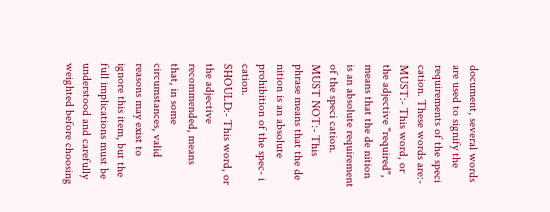document, several words are used to signify the requirements of the speci cation. These words are:-
MUST:- This word, or the adjective "required", means that the de nition is an absolute requirement of the speci cation.
MUST NOT:- This phrase means that the de nition is an absolute prohibition of the spec- i cation.
SHOULD:- This word, or the adjective recommended, means that, in some circumstances, valid reasons may exist to ignore this item, but the full implications must be understood and carefully weighted before choosing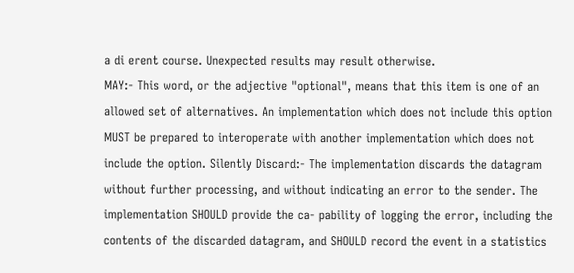a di erent course. Unexpected results may result otherwise.
MAY:- This word, or the adjective "optional", means that this item is one of an allowed set of alternatives. An implementation which does not include this option MUST be prepared to interoperate with another implementation which does not include the option. Silently Discard:- The implementation discards the datagram without further processing, and without indicating an error to the sender. The implementation SHOULD provide the ca- pability of logging the error, including the contents of the discarded datagram, and SHOULD record the event in a statistics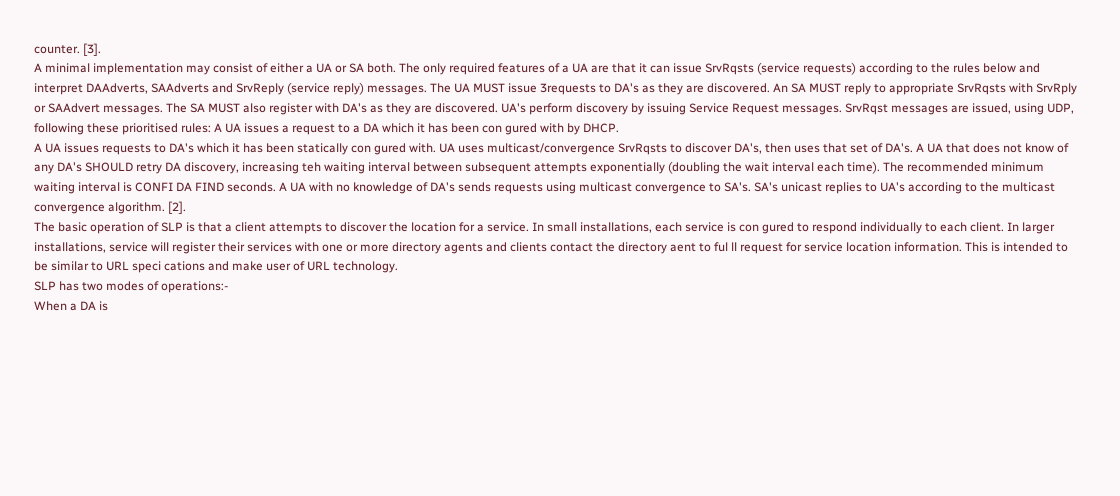counter. [3].
A minimal implementation may consist of either a UA or SA both. The only required features of a UA are that it can issue SrvRqsts (service requests) according to the rules below and interpret DAAdverts, SAAdverts and SrvReply (service reply) messages. The UA MUST issue 3requests to DA's as they are discovered. An SA MUST reply to appropriate SrvRqsts with SrvRply or SAAdvert messages. The SA MUST also register with DA's as they are discovered. UA's perform discovery by issuing Service Request messages. SrvRqst messages are issued, using UDP, following these prioritised rules: A UA issues a request to a DA which it has been con gured with by DHCP.
A UA issues requests to DA's which it has been statically con gured with. UA uses multicast/convergence SrvRqsts to discover DA's, then uses that set of DA's. A UA that does not know of any DA's SHOULD retry DA discovery, increasing teh waiting interval between subsequent attempts exponentially (doubling the wait interval each time). The recommended minimum waiting interval is CONFI DA FIND seconds. A UA with no knowledge of DA's sends requests using multicast convergence to SA's. SA's unicast replies to UA's according to the multicast convergence algorithm. [2].
The basic operation of SLP is that a client attempts to discover the location for a service. In small installations, each service is con gured to respond individually to each client. In larger installations, service will register their services with one or more directory agents and clients contact the directory aent to ful ll request for service location information. This is intended to be similar to URL speci cations and make user of URL technology.
SLP has two modes of operations:-
When a DA is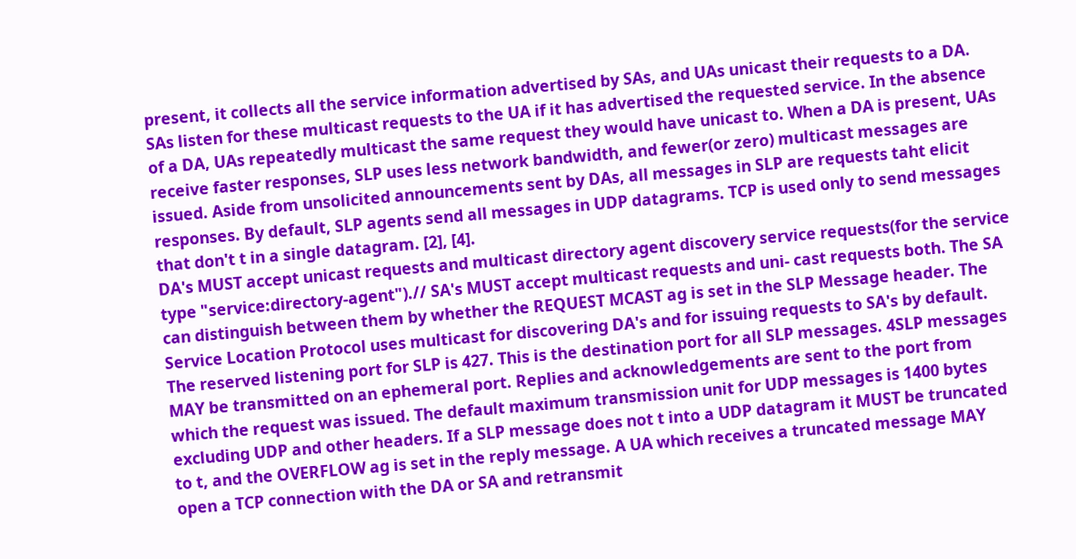present, it collects all the service information advertised by SAs, and UAs unicast their requests to a DA. SAs listen for these multicast requests to the UA if it has advertised the requested service. In the absence of a DA, UAs repeatedly multicast the same request they would have unicast to. When a DA is present, UAs receive faster responses, SLP uses less network bandwidth, and fewer(or zero) multicast messages are issued. Aside from unsolicited announcements sent by DAs, all messages in SLP are requests taht elicit responses. By default, SLP agents send all messages in UDP datagrams. TCP is used only to send messages that don't t in a single datagram. [2], [4].
DA's MUST accept unicast requests and multicast directory agent discovery service requests(for the service type "service:directory-agent").// SA's MUST accept multicast requests and uni- cast requests both. The SA can distinguish between them by whether the REQUEST MCAST ag is set in the SLP Message header. The Service Location Protocol uses multicast for discovering DA's and for issuing requests to SA's by default.
The reserved listening port for SLP is 427. This is the destination port for all SLP messages. 4SLP messages MAY be transmitted on an ephemeral port. Replies and acknowledgements are sent to the port from which the request was issued. The default maximum transmission unit for UDP messages is 1400 bytes excluding UDP and other headers. If a SLP message does not t into a UDP datagram it MUST be truncated to t, and the OVERFLOW ag is set in the reply message. A UA which receives a truncated message MAY open a TCP connection with the DA or SA and retransmit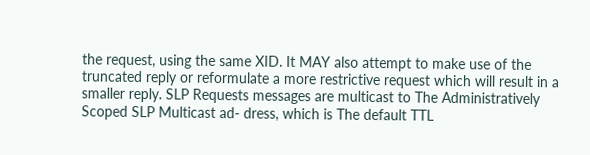the request, using the same XID. It MAY also attempt to make use of the truncated reply or reformulate a more restrictive request which will result in a smaller reply. SLP Requests messages are multicast to The Administratively Scoped SLP Multicast ad- dress, which is The default TTL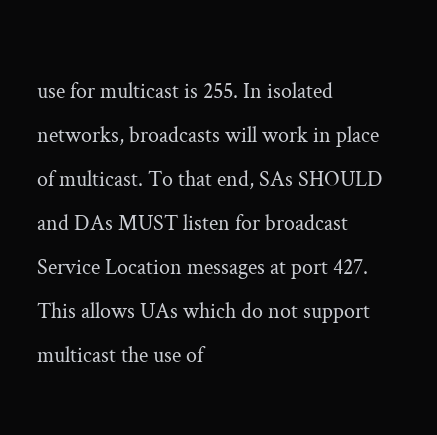use for multicast is 255. In isolated networks, broadcasts will work in place of multicast. To that end, SAs SHOULD and DAs MUST listen for broadcast Service Location messages at port 427. This allows UAs which do not support multicast the use of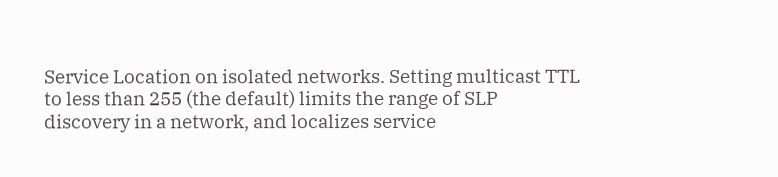Service Location on isolated networks. Setting multicast TTL to less than 255 (the default) limits the range of SLP discovery in a network, and localizes service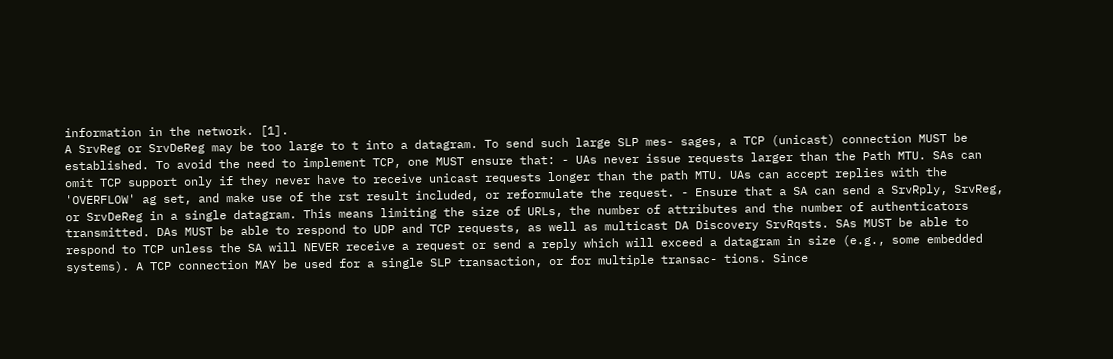information in the network. [1].
A SrvReg or SrvDeReg may be too large to t into a datagram. To send such large SLP mes- sages, a TCP (unicast) connection MUST be established. To avoid the need to implement TCP, one MUST ensure that: - UAs never issue requests larger than the Path MTU. SAs can omit TCP support only if they never have to receive unicast requests longer than the path MTU. UAs can accept replies with the 'OVERFLOW' ag set, and make use of the rst result included, or reformulate the request. - Ensure that a SA can send a SrvRply, SrvReg, or SrvDeReg in a single datagram. This means limiting the size of URLs, the number of attributes and the number of authenticators transmitted. DAs MUST be able to respond to UDP and TCP requests, as well as multicast DA Discovery SrvRqsts. SAs MUST be able to respond to TCP unless the SA will NEVER receive a request or send a reply which will exceed a datagram in size (e.g., some embedded systems). A TCP connection MAY be used for a single SLP transaction, or for multiple transac- tions. Since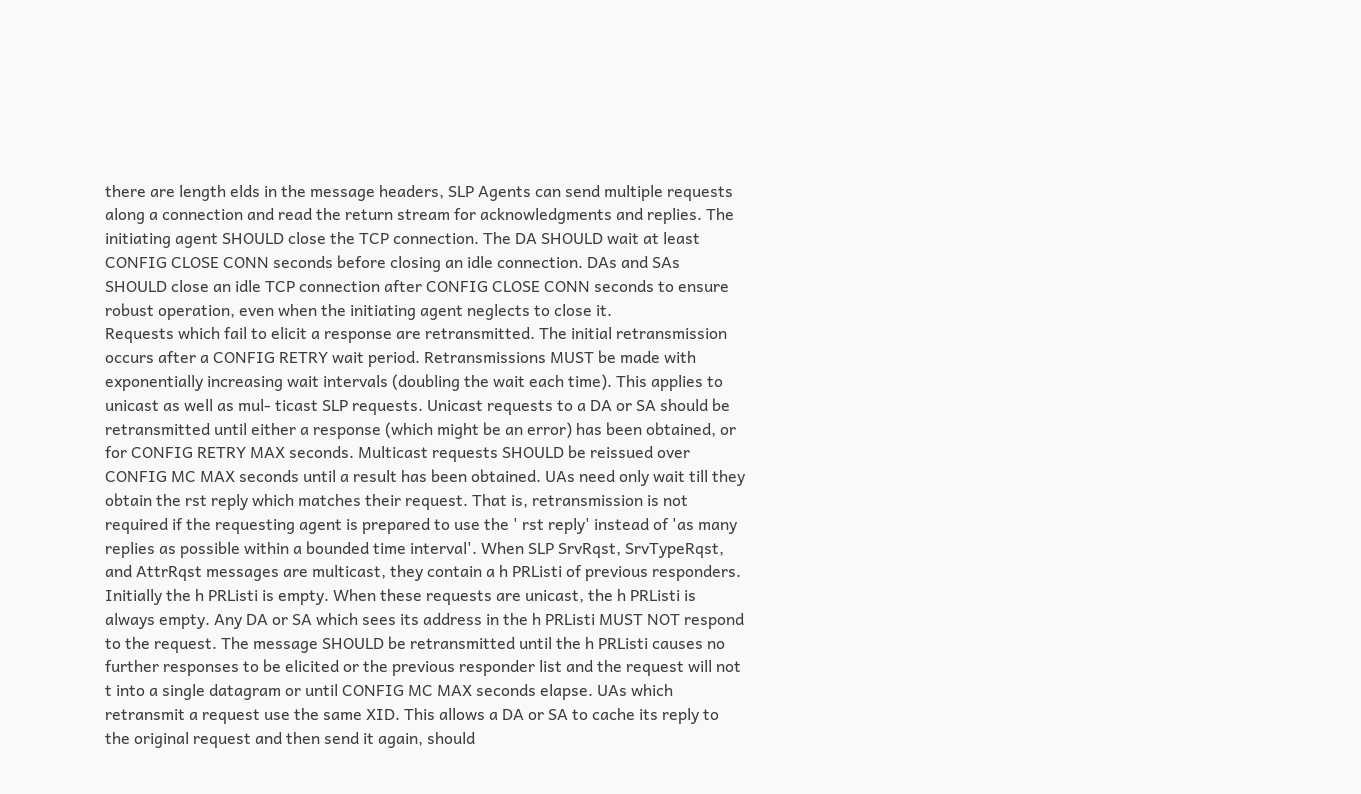there are length elds in the message headers, SLP Agents can send multiple requests along a connection and read the return stream for acknowledgments and replies. The initiating agent SHOULD close the TCP connection. The DA SHOULD wait at least CONFIG CLOSE CONN seconds before closing an idle connection. DAs and SAs SHOULD close an idle TCP connection after CONFIG CLOSE CONN seconds to ensure robust operation, even when the initiating agent neglects to close it.
Requests which fail to elicit a response are retransmitted. The initial retransmission occurs after a CONFIG RETRY wait period. Retransmissions MUST be made with exponentially increasing wait intervals (doubling the wait each time). This applies to unicast as well as mul- ticast SLP requests. Unicast requests to a DA or SA should be retransmitted until either a response (which might be an error) has been obtained, or for CONFIG RETRY MAX seconds. Multicast requests SHOULD be reissued over CONFIG MC MAX seconds until a result has been obtained. UAs need only wait till they obtain the rst reply which matches their request. That is, retransmission is not required if the requesting agent is prepared to use the ' rst reply' instead of 'as many replies as possible within a bounded time interval'. When SLP SrvRqst, SrvTypeRqst, and AttrRqst messages are multicast, they contain a h PRListi of previous responders. Initially the h PRListi is empty. When these requests are unicast, the h PRListi is always empty. Any DA or SA which sees its address in the h PRListi MUST NOT respond to the request. The message SHOULD be retransmitted until the h PRListi causes no further responses to be elicited or the previous responder list and the request will not t into a single datagram or until CONFIG MC MAX seconds elapse. UAs which retransmit a request use the same XID. This allows a DA or SA to cache its reply to the original request and then send it again, should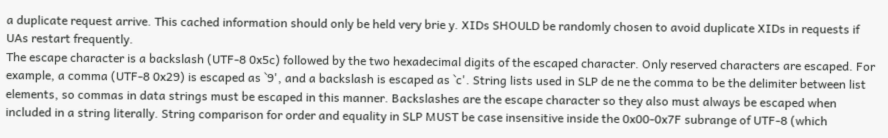a duplicate request arrive. This cached information should only be held very brie y. XIDs SHOULD be randomly chosen to avoid duplicate XIDs in requests if UAs restart frequently.
The escape character is a backslash (UTF-8 0x5c) followed by the two hexadecimal digits of the escaped character. Only reserved characters are escaped. For example, a comma (UTF-8 0x29) is escaped as `9', and a backslash is escaped as `c'. String lists used in SLP de ne the comma to be the delimiter between list elements, so commas in data strings must be escaped in this manner. Backslashes are the escape character so they also must always be escaped when included in a string literally. String comparison for order and equality in SLP MUST be case insensitive inside the 0x00-0x7F subrange of UTF-8 (which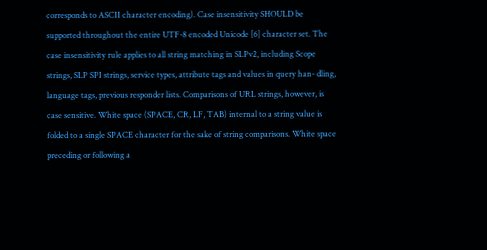corresponds to ASCII character encoding). Case insensitivity SHOULD be supported throughout the entire UTF-8 encoded Unicode [6] character set. The case insensitivity rule applies to all string matching in SLPv2, including Scope strings, SLP SPI strings, service types, attribute tags and values in query han- dling, language tags, previous responder lists. Comparisons of URL strings, however, is case sensitive. White space (SPACE, CR, LF, TAB) internal to a string value is folded to a single SPACE character for the sake of string comparisons. White space preceding or following a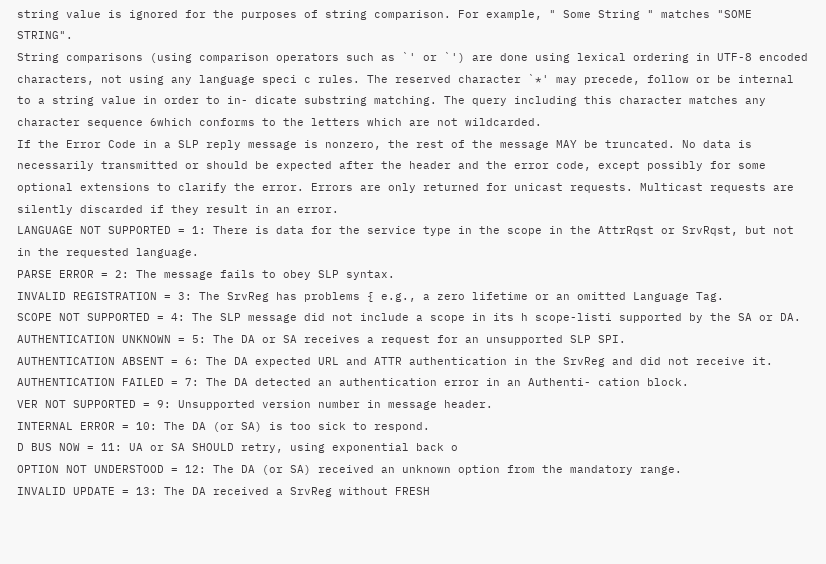string value is ignored for the purposes of string comparison. For example, " Some String " matches "SOME STRING".
String comparisons (using comparison operators such as `' or `') are done using lexical ordering in UTF-8 encoded characters, not using any language speci c rules. The reserved character `*' may precede, follow or be internal to a string value in order to in- dicate substring matching. The query including this character matches any character sequence 6which conforms to the letters which are not wildcarded.
If the Error Code in a SLP reply message is nonzero, the rest of the message MAY be truncated. No data is necessarily transmitted or should be expected after the header and the error code, except possibly for some optional extensions to clarify the error. Errors are only returned for unicast requests. Multicast requests are silently discarded if they result in an error.
LANGUAGE NOT SUPPORTED = 1: There is data for the service type in the scope in the AttrRqst or SrvRqst, but not in the requested language.
PARSE ERROR = 2: The message fails to obey SLP syntax.
INVALID REGISTRATION = 3: The SrvReg has problems { e.g., a zero lifetime or an omitted Language Tag.
SCOPE NOT SUPPORTED = 4: The SLP message did not include a scope in its h scope-listi supported by the SA or DA.
AUTHENTICATION UNKNOWN = 5: The DA or SA receives a request for an unsupported SLP SPI.
AUTHENTICATION ABSENT = 6: The DA expected URL and ATTR authentication in the SrvReg and did not receive it.
AUTHENTICATION FAILED = 7: The DA detected an authentication error in an Authenti- cation block.
VER NOT SUPPORTED = 9: Unsupported version number in message header.
INTERNAL ERROR = 10: The DA (or SA) is too sick to respond.
D BUS NOW = 11: UA or SA SHOULD retry, using exponential back o
OPTION NOT UNDERSTOOD = 12: The DA (or SA) received an unknown option from the mandatory range.
INVALID UPDATE = 13: The DA received a SrvReg without FRESH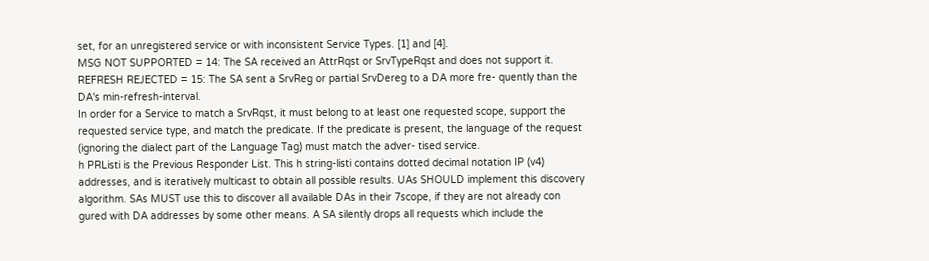set, for an unregistered service or with inconsistent Service Types. [1] and [4].
MSG NOT SUPPORTED = 14: The SA received an AttrRqst or SrvTypeRqst and does not support it.
REFRESH REJECTED = 15: The SA sent a SrvReg or partial SrvDereg to a DA more fre- quently than the DA's min-refresh-interval.
In order for a Service to match a SrvRqst, it must belong to at least one requested scope, support the requested service type, and match the predicate. If the predicate is present, the language of the request (ignoring the dialect part of the Language Tag) must match the adver- tised service.
h PRListi is the Previous Responder List. This h string-listi contains dotted decimal notation IP (v4) addresses, and is iteratively multicast to obtain all possible results. UAs SHOULD implement this discovery algorithm. SAs MUST use this to discover all available DAs in their 7scope, if they are not already con gured with DA addresses by some other means. A SA silently drops all requests which include the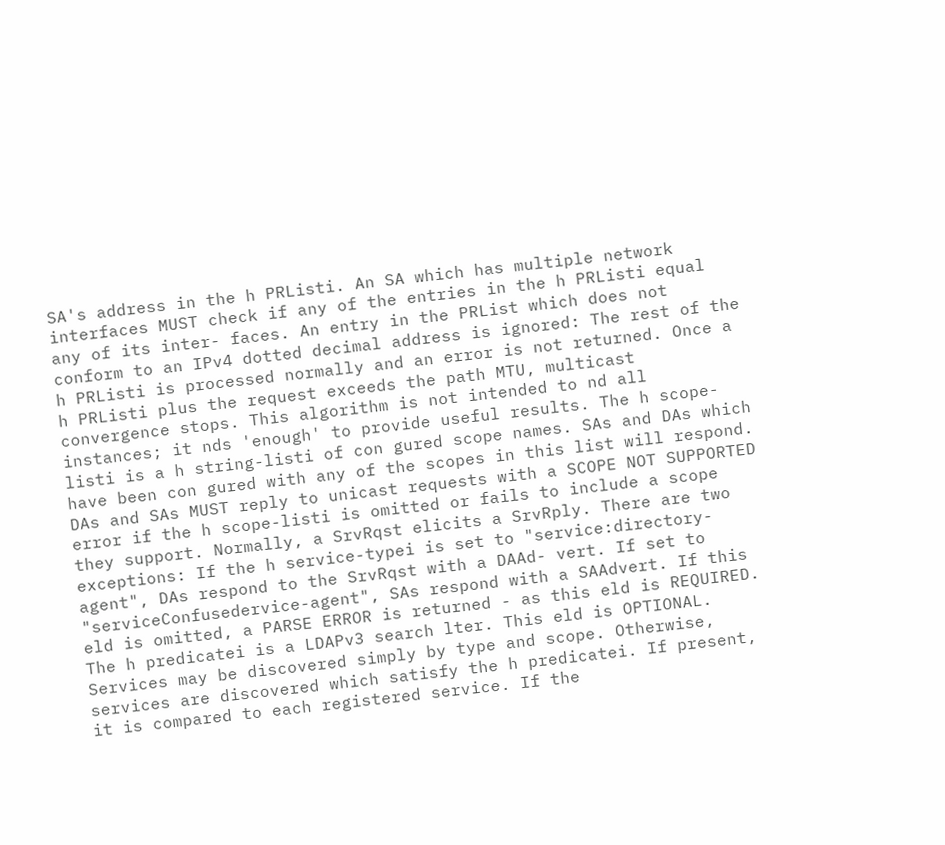SA's address in the h PRListi. An SA which has multiple network interfaces MUST check if any of the entries in the h PRListi equal any of its inter- faces. An entry in the PRList which does not conform to an IPv4 dotted decimal address is ignored: The rest of the h PRListi is processed normally and an error is not returned. Once a h PRListi plus the request exceeds the path MTU, multicast convergence stops. This algorithm is not intended to nd all instances; it nds 'enough' to provide useful results. The h scope- listi is a h string-listi of con gured scope names. SAs and DAs which have been con gured with any of the scopes in this list will respond. DAs and SAs MUST reply to unicast requests with a SCOPE NOT SUPPORTED error if the h scope-listi is omitted or fails to include a scope they support. Normally, a SrvRqst elicits a SrvRply. There are two exceptions: If the h service-typei is set to "service:directory-agent", DAs respond to the SrvRqst with a DAAd- vert. If set to "serviceConfusedervice-agent", SAs respond with a SAAdvert. If this eld is omitted, a PARSE ERROR is returned - as this eld is REQUIRED. The h predicatei is a LDAPv3 search lter. This eld is OPTIONAL. Services may be discovered simply by type and scope. Otherwise, services are discovered which satisfy the h predicatei. If present, it is compared to each registered service. If the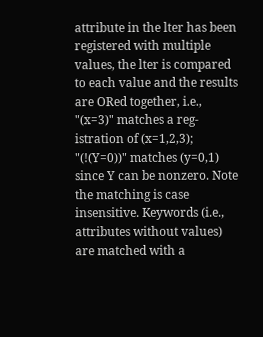attribute in the lter has been registered with multiple values, the lter is compared to each value and the results are ORed together, i.e., "(x=3)" matches a reg- istration of (x=1,2,3); "(!(Y=0))" matches (y=0,1) since Y can be nonzero. Note the matching is case insensitive. Keywords (i.e., attributes without values) are matched with a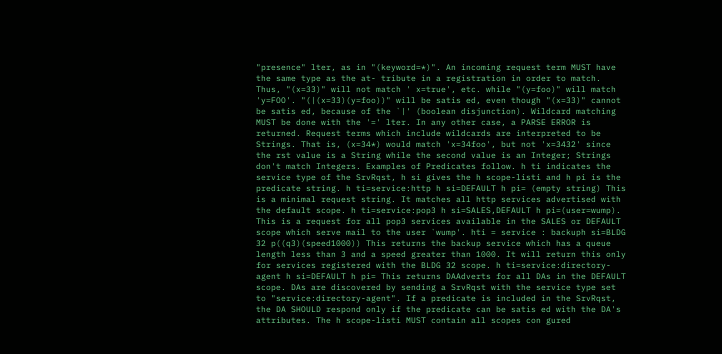"presence" lter, as in "(keyword=*)". An incoming request term MUST have the same type as the at- tribute in a registration in order to match. Thus, "(x=33)" will not match ' x=true', etc. while "(y=foo)" will match 'y=FOO'. "(|(x=33)(y=foo))" will be satis ed, even though "(x=33)" cannot be satis ed, because of the `|' (boolean disjunction). Wildcard matching MUST be done with the '=' lter. In any other case, a PARSE ERROR is returned. Request terms which include wildcards are interpreted to be Strings. That is, (x=34*) would match 'x=34foo', but not 'x=3432' since the rst value is a String while the second value is an Integer; Strings don't match Integers. Examples of Predicates follow. h ti indicates the service type of the SrvRqst, h si gives the h scope-listi and h pi is the predicate string. h ti=service:http h si=DEFAULT h pi= (empty string) This is a minimal request string. It matches all http services advertised with the default scope. h ti=service:pop3 h si=SALES,DEFAULT h pi=(user=wump). This is a request for all pop3 services available in the SALES or DEFAULT scope which serve mail to the user `wump'. hti = service : backuph si=BLDG 32 p((q3)(speed1000)) This returns the backup service which has a queue length less than 3 and a speed greater than 1000. It will return this only for services registered with the BLDG 32 scope. h ti=service:directory-agent h si=DEFAULT h pi= This returns DAAdverts for all DAs in the DEFAULT scope. DAs are discovered by sending a SrvRqst with the service type set to "service:directory-agent". If a predicate is included in the SrvRqst, the DA SHOULD respond only if the predicate can be satis ed with the DA's attributes. The h scope-listi MUST contain all scopes con gured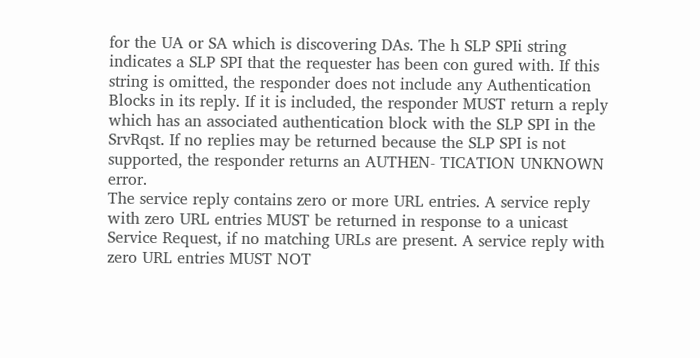for the UA or SA which is discovering DAs. The h SLP SPIi string indicates a SLP SPI that the requester has been con gured with. If this string is omitted, the responder does not include any Authentication Blocks in its reply. If it is included, the responder MUST return a reply which has an associated authentication block with the SLP SPI in the SrvRqst. If no replies may be returned because the SLP SPI is not supported, the responder returns an AUTHEN- TICATION UNKNOWN error.
The service reply contains zero or more URL entries. A service reply with zero URL entries MUST be returned in response to a unicast Service Request, if no matching URLs are present. A service reply with zero URL entries MUST NOT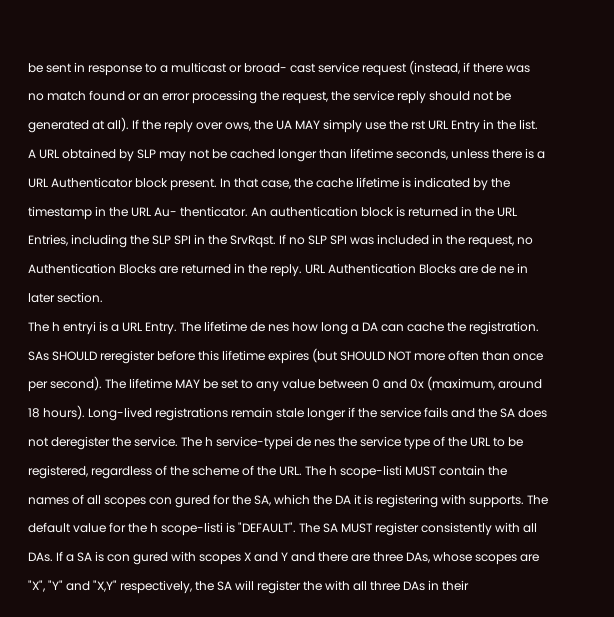be sent in response to a multicast or broad- cast service request (instead, if there was no match found or an error processing the request, the service reply should not be generated at all). If the reply over ows, the UA MAY simply use the rst URL Entry in the list. A URL obtained by SLP may not be cached longer than lifetime seconds, unless there is a URL Authenticator block present. In that case, the cache lifetime is indicated by the timestamp in the URL Au- thenticator. An authentication block is returned in the URL Entries, including the SLP SPI in the SrvRqst. If no SLP SPI was included in the request, no Authentication Blocks are returned in the reply. URL Authentication Blocks are de ne in later section.
The h entryi is a URL Entry. The lifetime de nes how long a DA can cache the registration. SAs SHOULD reregister before this lifetime expires (but SHOULD NOT more often than once per second). The lifetime MAY be set to any value between 0 and 0x (maximum, around 18 hours). Long-lived registrations remain stale longer if the service fails and the SA does not deregister the service. The h service-typei de nes the service type of the URL to be registered, regardless of the scheme of the URL. The h scope-listi MUST contain the names of all scopes con gured for the SA, which the DA it is registering with supports. The default value for the h scope-listi is "DEFAULT". The SA MUST register consistently with all DAs. If a SA is con gured with scopes X and Y and there are three DAs, whose scopes are "X", "Y" and "X,Y" respectively, the SA will register the with all three DAs in their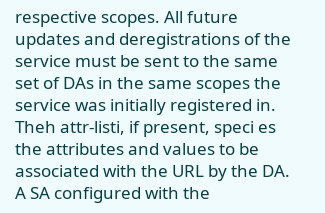respective scopes. All future updates and deregistrations of the service must be sent to the same set of DAs in the same scopes the service was initially registered in. Theh attr-listi, if present, speci es the attributes and values to be associated with the URL by the DA. A SA configured with the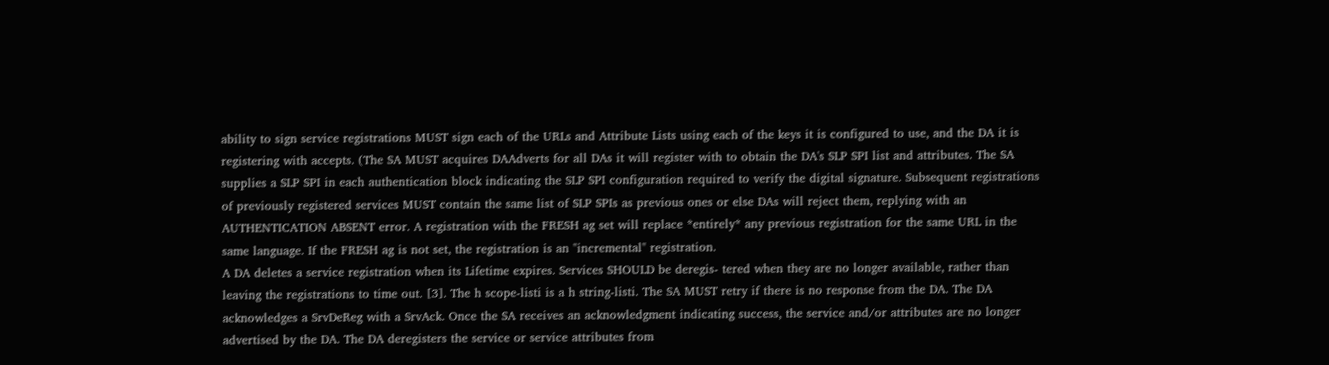ability to sign service registrations MUST sign each of the URLs and Attribute Lists using each of the keys it is configured to use, and the DA it is registering with accepts. (The SA MUST acquires DAAdverts for all DAs it will register with to obtain the DA's SLP SPI list and attributes. The SA supplies a SLP SPI in each authentication block indicating the SLP SPI configuration required to verify the digital signature. Subsequent registrations of previously registered services MUST contain the same list of SLP SPIs as previous ones or else DAs will reject them, replying with an AUTHENTICATION ABSENT error. A registration with the FRESH ag set will replace *entirely* any previous registration for the same URL in the same language. If the FRESH ag is not set, the registration is an "incremental" registration.
A DA deletes a service registration when its Lifetime expires. Services SHOULD be deregis- tered when they are no longer available, rather than leaving the registrations to time out. [3]. The h scope-listi is a h string-listi. The SA MUST retry if there is no response from the DA. The DA acknowledges a SrvDeReg with a SrvAck. Once the SA receives an acknowledgment indicating success, the service and/or attributes are no longer advertised by the DA. The DA deregisters the service or service attributes from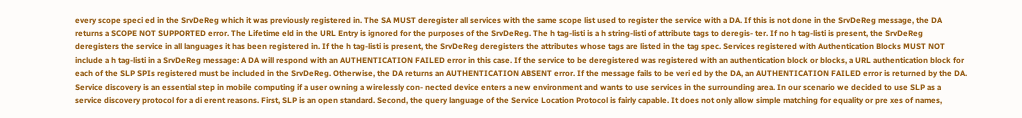every scope speci ed in the SrvDeReg which it was previously registered in. The SA MUST deregister all services with the same scope list used to register the service with a DA. If this is not done in the SrvDeReg message, the DA returns a SCOPE NOT SUPPORTED error. The Lifetime eld in the URL Entry is ignored for the purposes of the SrvDeReg. The h tag-listi is a h string-listi of attribute tags to deregis- ter. If no h tag-listi is present, the SrvDeReg deregisters the service in all languages it has been registered in. If the h tag-listi is present, the SrvDeReg deregisters the attributes whose tags are listed in the tag spec. Services registered with Authentication Blocks MUST NOT include a h tag-listi in a SrvDeReg message: A DA will respond with an AUTHENTICATION FAILED error in this case. If the service to be deregistered was registered with an authentication block or blocks, a URL authentication block for each of the SLP SPIs registered must be included in the SrvDeReg. Otherwise, the DA returns an AUTHENTICATION ABSENT error. If the message fails to be veri ed by the DA, an AUTHENTICATION FAILED error is returned by the DA.
Service discovery is an essential step in mobile computing if a user owning a wirelessly con- nected device enters a new environment and wants to use services in the surrounding area. In our scenario we decided to use SLP as a service discovery protocol for a di erent reasons. First, SLP is an open standard. Second, the query language of the Service Location Protocol is fairly capable. It does not only allow simple matching for equality or pre xes of names,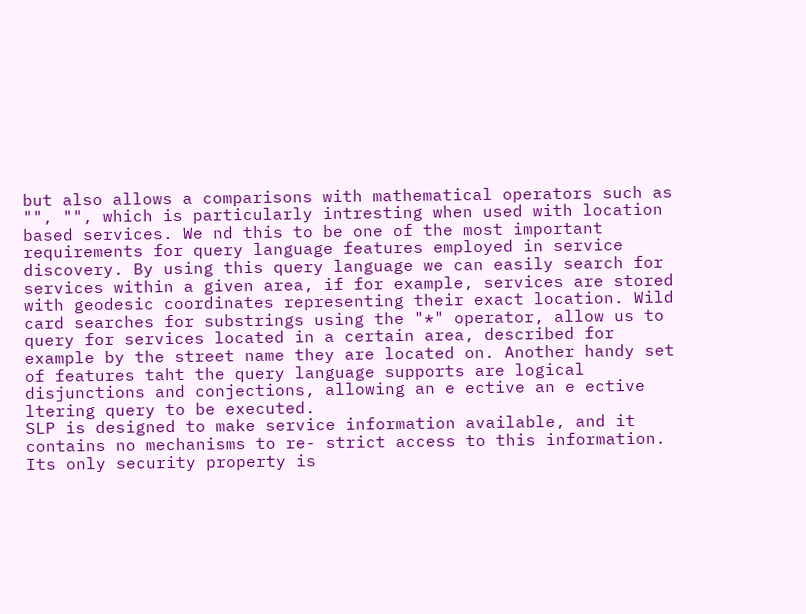but also allows a comparisons with mathematical operators such as "", "", which is particularly intresting when used with location based services. We nd this to be one of the most important requirements for query language features employed in service discovery. By using this query language we can easily search for services within a given area, if for example, services are stored with geodesic coordinates representing their exact location. Wild card searches for substrings using the "*" operator, allow us to query for services located in a certain area, described for example by the street name they are located on. Another handy set of features taht the query language supports are logical disjunctions and conjections, allowing an e ective an e ective ltering query to be executed.
SLP is designed to make service information available, and it contains no mechanisms to re- strict access to this information. Its only security property is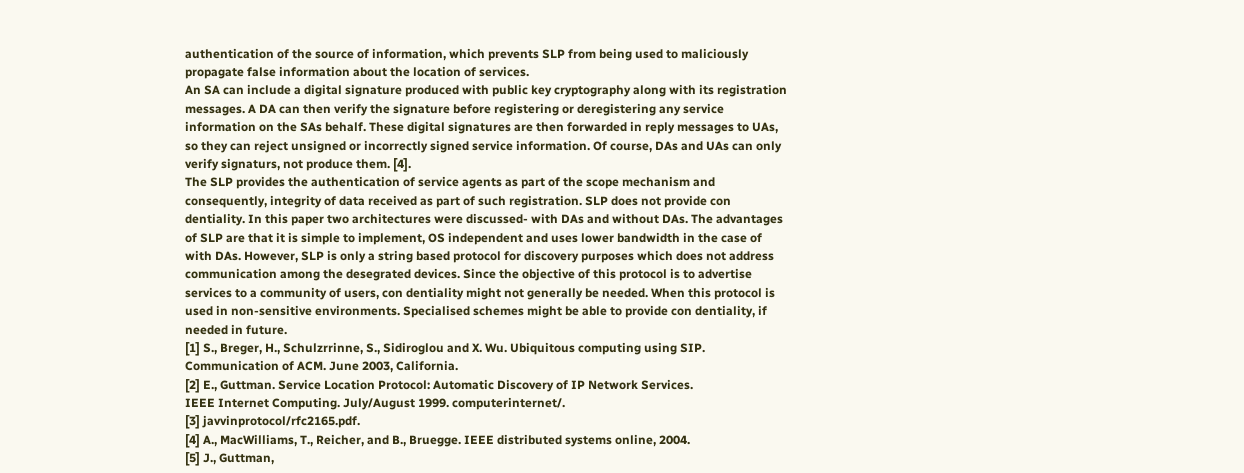authentication of the source of information, which prevents SLP from being used to maliciously propagate false information about the location of services.
An SA can include a digital signature produced with public key cryptography along with its registration messages. A DA can then verify the signature before registering or deregistering any service information on the SAs behalf. These digital signatures are then forwarded in reply messages to UAs, so they can reject unsigned or incorrectly signed service information. Of course, DAs and UAs can only verify signaturs, not produce them. [4].
The SLP provides the authentication of service agents as part of the scope mechanism and consequently, integrity of data received as part of such registration. SLP does not provide con dentiality. In this paper two architectures were discussed- with DAs and without DAs. The advantages of SLP are that it is simple to implement, OS independent and uses lower bandwidth in the case of with DAs. However, SLP is only a string based protocol for discovery purposes which does not address communication among the desegrated devices. Since the objective of this protocol is to advertise services to a community of users, con dentiality might not generally be needed. When this protocol is used in non-sensitive environments. Specialised schemes might be able to provide con dentiality, if needed in future.
[1] S., Breger, H., Schulzrrinne, S., Sidiroglou and X. Wu. Ubiquitous computing using SIP.
Communication of ACM. June 2003, California.
[2] E., Guttman. Service Location Protocol: Automatic Discovery of IP Network Services.
IEEE Internet Computing. July/August 1999. computerinternet/.
[3] javvinprotocol/rfc2165.pdf.
[4] A., MacWilliams, T., Reicher, and B., Bruegge. IEEE distributed systems online, 2004.
[5] J., Guttman,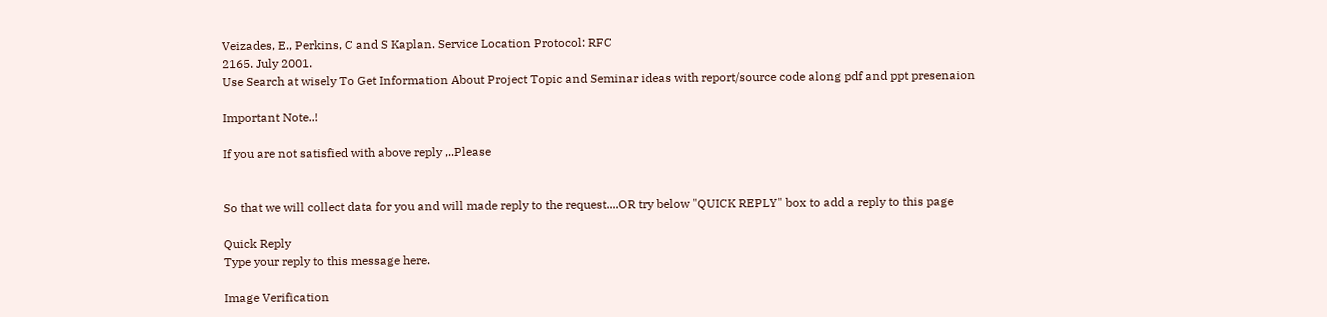Veizades, E., Perkins, C and S Kaplan. Service Location Protocol: RFC
2165. July 2001.
Use Search at wisely To Get Information About Project Topic and Seminar ideas with report/source code along pdf and ppt presenaion

Important Note..!

If you are not satisfied with above reply ,..Please


So that we will collect data for you and will made reply to the request....OR try below "QUICK REPLY" box to add a reply to this page

Quick Reply
Type your reply to this message here.

Image Verification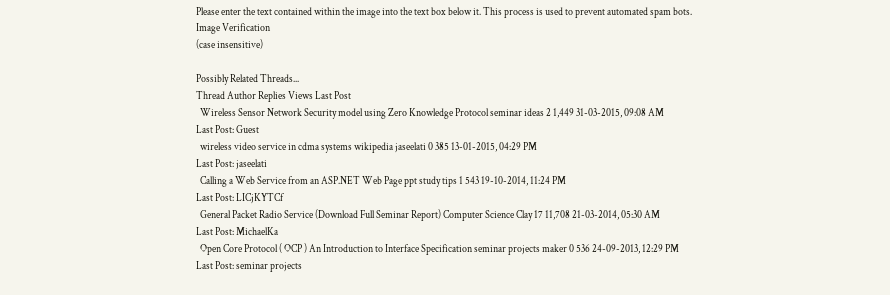Please enter the text contained within the image into the text box below it. This process is used to prevent automated spam bots.
Image Verification
(case insensitive)

Possibly Related Threads...
Thread Author Replies Views Last Post
  Wireless Sensor Network Security model using Zero Knowledge Protocol seminar ideas 2 1,449 31-03-2015, 09:08 AM
Last Post: Guest
  wireless video service in cdma systems wikipedia jaseelati 0 385 13-01-2015, 04:29 PM
Last Post: jaseelati
  Calling a Web Service from an ASP.NET Web Page ppt study tips 1 543 19-10-2014, 11:24 PM
Last Post: LICjKYTCf
  General Packet Radio Service (Download Full Seminar Report) Computer Science Clay 17 11,708 21-03-2014, 05:30 AM
Last Post: MichaelKa
  Open Core Protocol ( OCP ) An Introduction to Interface Specification seminar projects maker 0 536 24-09-2013, 12:29 PM
Last Post: seminar projects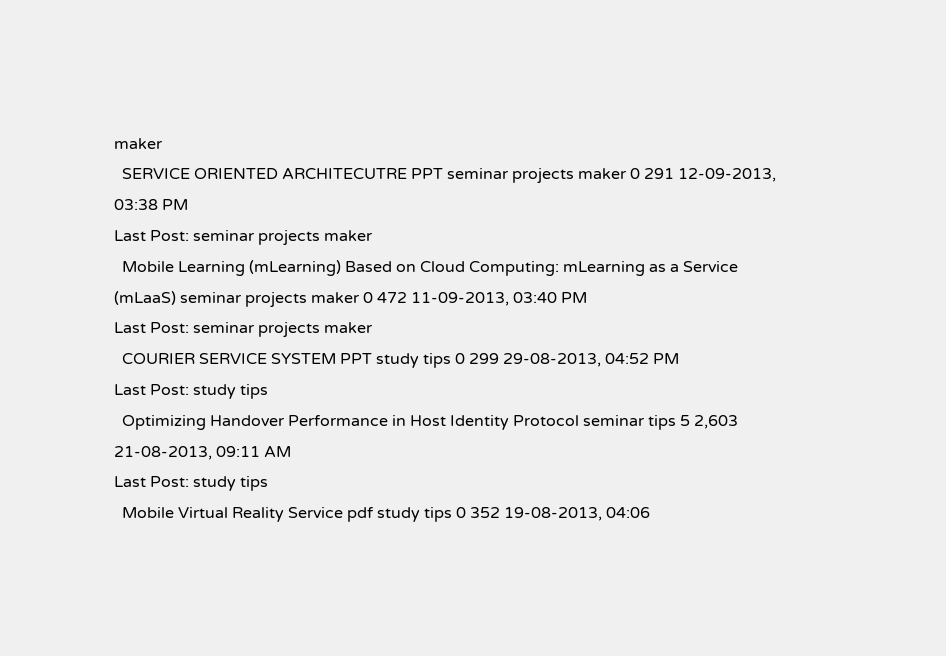maker
  SERVICE ORIENTED ARCHITECUTRE PPT seminar projects maker 0 291 12-09-2013, 03:38 PM
Last Post: seminar projects maker
  Mobile Learning (mLearning) Based on Cloud Computing: mLearning as a Service (mLaaS) seminar projects maker 0 472 11-09-2013, 03:40 PM
Last Post: seminar projects maker
  COURIER SERVICE SYSTEM PPT study tips 0 299 29-08-2013, 04:52 PM
Last Post: study tips
  Optimizing Handover Performance in Host Identity Protocol seminar tips 5 2,603 21-08-2013, 09:11 AM
Last Post: study tips
  Mobile Virtual Reality Service pdf study tips 0 352 19-08-2013, 04:06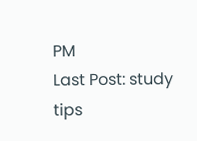PM
Last Post: study tips